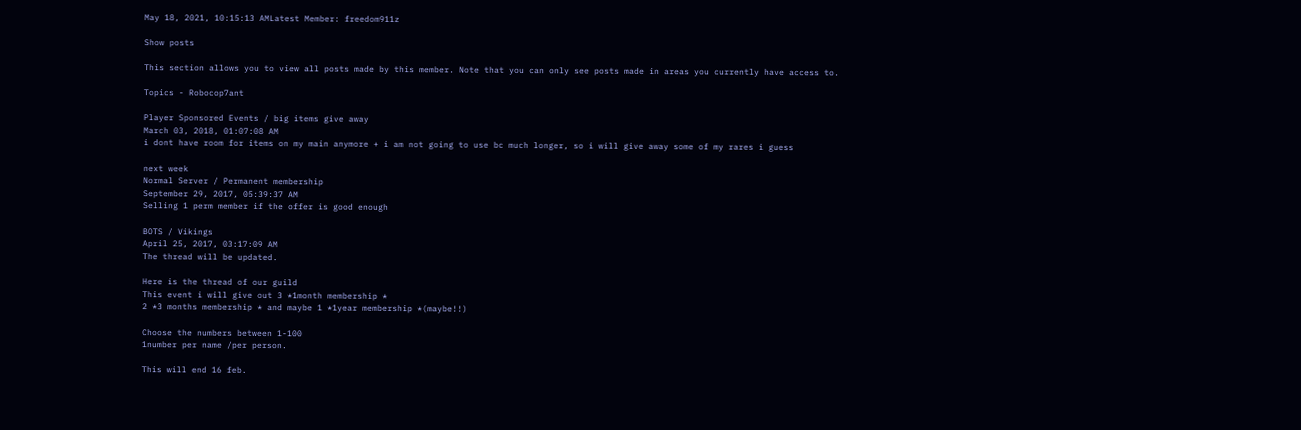May 18, 2021, 10:15:13 AMLatest Member: freedom911z

Show posts

This section allows you to view all posts made by this member. Note that you can only see posts made in areas you currently have access to.

Topics - Robocop7ant

Player Sponsored Events / big items give away
March 03, 2018, 01:07:08 AM
i dont have room for items on my main anymore + i am not going to use bc much longer, so i will give away some of my rares i guess

next week
Normal Server / Permanent membership
September 29, 2017, 05:39:37 AM
Selling 1 perm member if the offer is good enough

BOTS / Vikings
April 25, 2017, 03:17:09 AM
The thread will be updated.

Here is the thread of our guild
This event i will give out 3 *1month membership *
2 *3 months membership * and maybe 1 *1year membership *(maybe!!)

Choose the numbers between 1-100
1number per name /per person.

This will end 16 feb.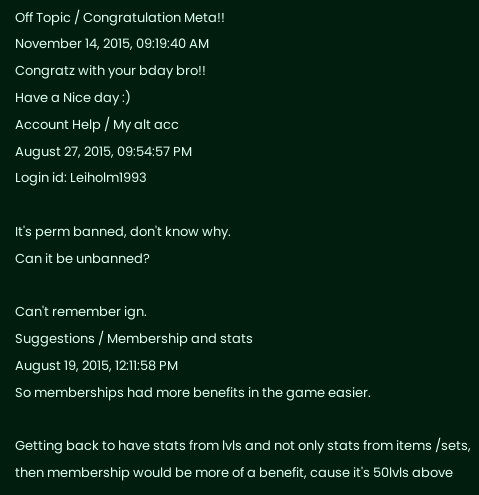Off Topic / Congratulation Meta!!
November 14, 2015, 09:19:40 AM
Congratz with your bday bro!!
Have a Nice day :)
Account Help / My alt acc
August 27, 2015, 09:54:57 PM
Login id: Leiholm1993

It's perm banned, don't know why.
Can it be unbanned?

Can't remember ign.
Suggestions / Membership and stats
August 19, 2015, 12:11:58 PM
So memberships had more benefits in the game easier.

Getting back to have stats from lvls and not only stats from items /sets, then membership would be more of a benefit, cause it's 50lvls above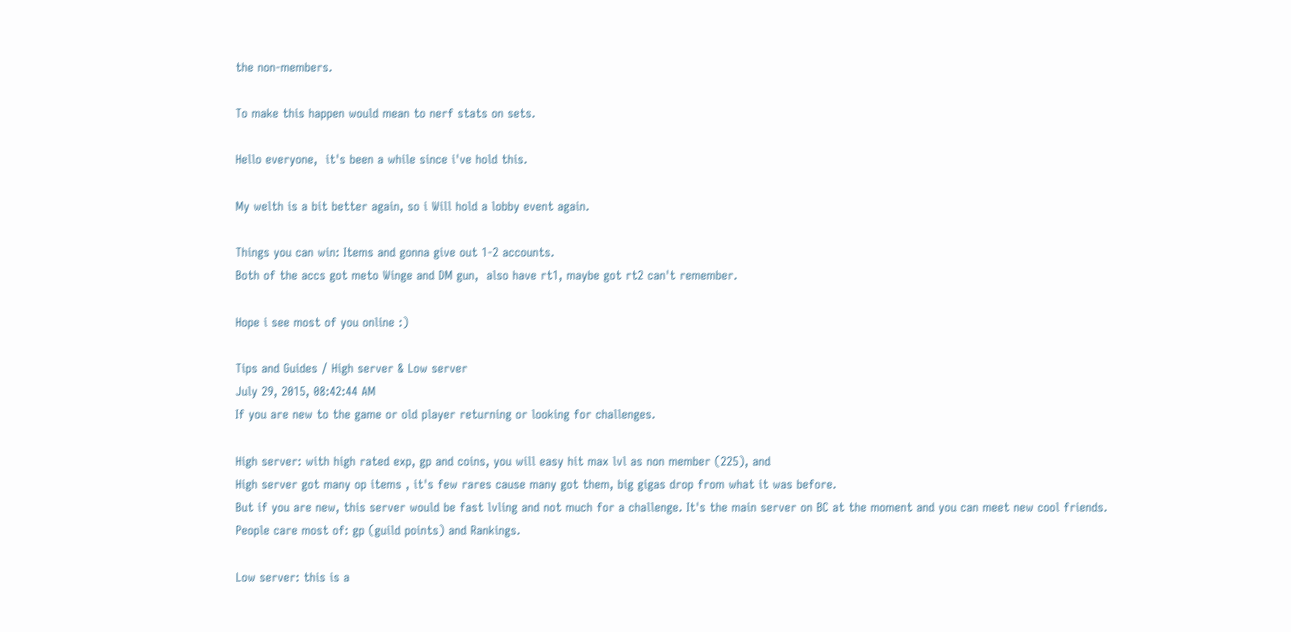the non-members.

To make this happen would mean to nerf stats on sets.

Hello everyone,  it's been a while since i've hold this.

My welth is a bit better again, so i Will hold a lobby event again.

Things you can win: Items and gonna give out 1-2 accounts.
Both of the accs got meto Winge and DM gun,  also have rt1, maybe got rt2 can't remember.

Hope i see most of you online :)

Tips and Guides / High server & Low server
July 29, 2015, 08:42:44 AM
If you are new to the game or old player returning or looking for challenges.

High server: with high rated exp, gp and coins, you will easy hit max lvl as non member (225), and
High server got many op items , it's few rares cause many got them, big gigas drop from what it was before.
But if you are new, this server would be fast lvling and not much for a challenge. It's the main server on BC at the moment and you can meet new cool friends.
People care most of: gp (guild points) and Rankings.

Low server: this is a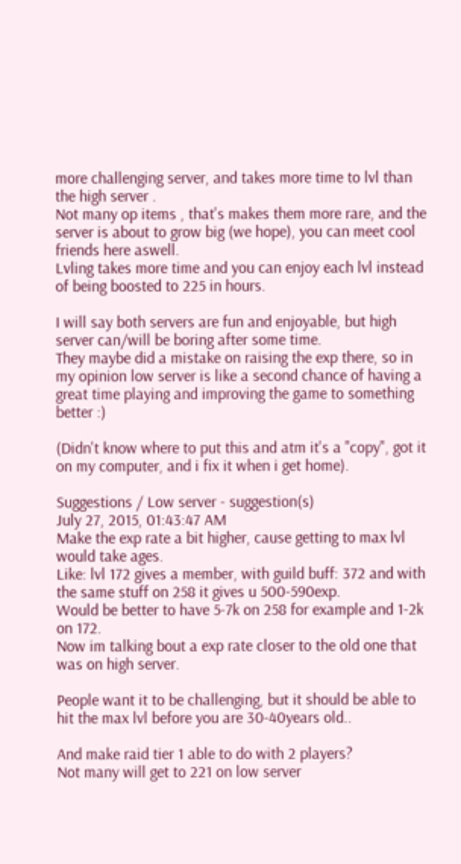more challenging server, and takes more time to lvl than the high server .
Not many op items , that's makes them more rare, and the server is about to grow big (we hope), you can meet cool friends here aswell.
Lvling takes more time and you can enjoy each lvl instead of being boosted to 225 in hours.

I will say both servers are fun and enjoyable, but high server can/will be boring after some time.
They maybe did a mistake on raising the exp there, so in my opinion low server is like a second chance of having a great time playing and improving the game to something better :)

(Didn't know where to put this and atm it's a "copy", got it on my computer, and i fix it when i get home).

Suggestions / Low server - suggestion(s)
July 27, 2015, 01:43:47 AM
Make the exp rate a bit higher, cause getting to max lvl would take ages.
Like: lvl 172 gives a member, with guild buff: 372 and with the same stuff on 258 it gives u 500-590exp.
Would be better to have 5-7k on 258 for example and 1-2k on 172.
Now im talking bout a exp rate closer to the old one that was on high server.

People want it to be challenging, but it should be able to hit the max lvl before you are 30-40years old..

And make raid tier 1 able to do with 2 players?
Not many will get to 221 on low server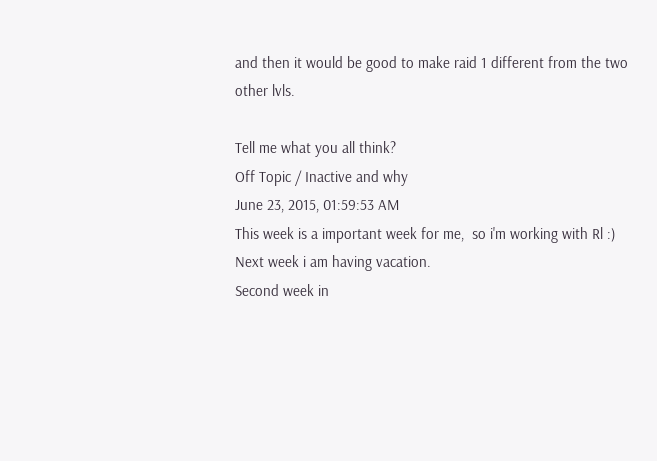and then it would be good to make raid 1 different from the two other lvls.

Tell me what you all think?
Off Topic / Inactive and why
June 23, 2015, 01:59:53 AM
This week is a important week for me,  so i'm working with Rl :)
Next week i am having vacation.
Second week in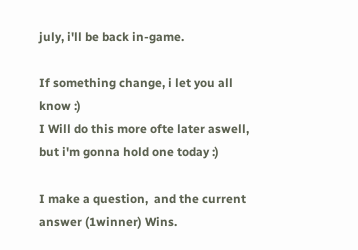july, i'll be back in-game.

If something change, i let you all know :)
I Will do this more ofte later aswell,  but i'm gonna hold one today :)

I make a question,  and the current answer (1winner) Wins.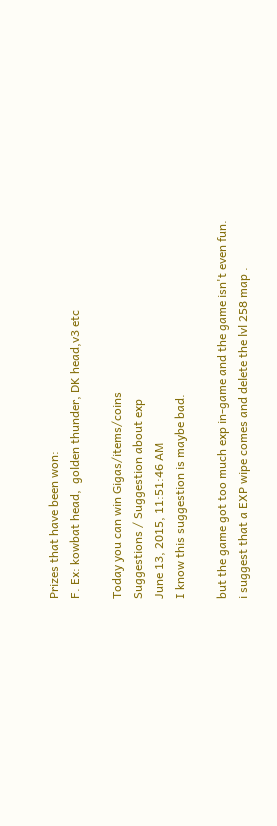Prizes that have been won:
F. Ex: kowbat head,  golden thunder, DK head,v3 etc

Today you can win Gigas/items/coins
Suggestions / Suggestion about exp
June 13, 2015, 11:51:46 AM
I know this suggestion is maybe bad.

but the game got too much exp in-game and the game isn't even fun.
i suggest that a EXP wipe comes and delete the lvl 258 map .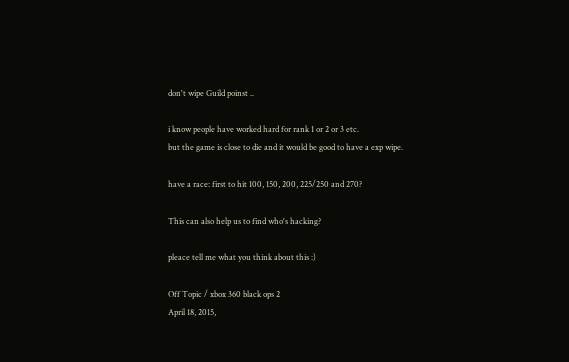don't wipe Guild poinst ..

i know people have worked hard for rank 1 or 2 or 3 etc.
but the game is close to die and it would be good to have a exp wipe.

have a race: first to hit 100, 150, 200, 225/250 and 270?

This can also help us to find who's hacking?

pleace tell me what you think about this :)

Off Topic / xbox 360 black ops 2
April 18, 2015,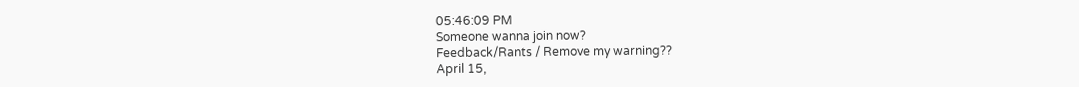05:46:09 PM
Someone wanna join now?
Feedback/Rants / Remove my warning??
April 15,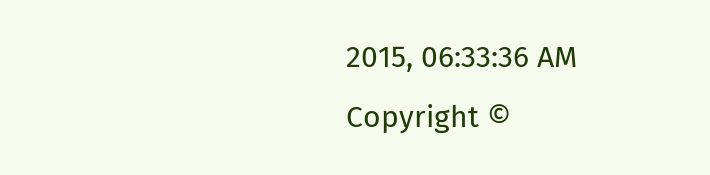2015, 06:33:36 AM
Copyright ©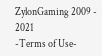ZylonGaming 2009 - 2021
-Terms of Use-